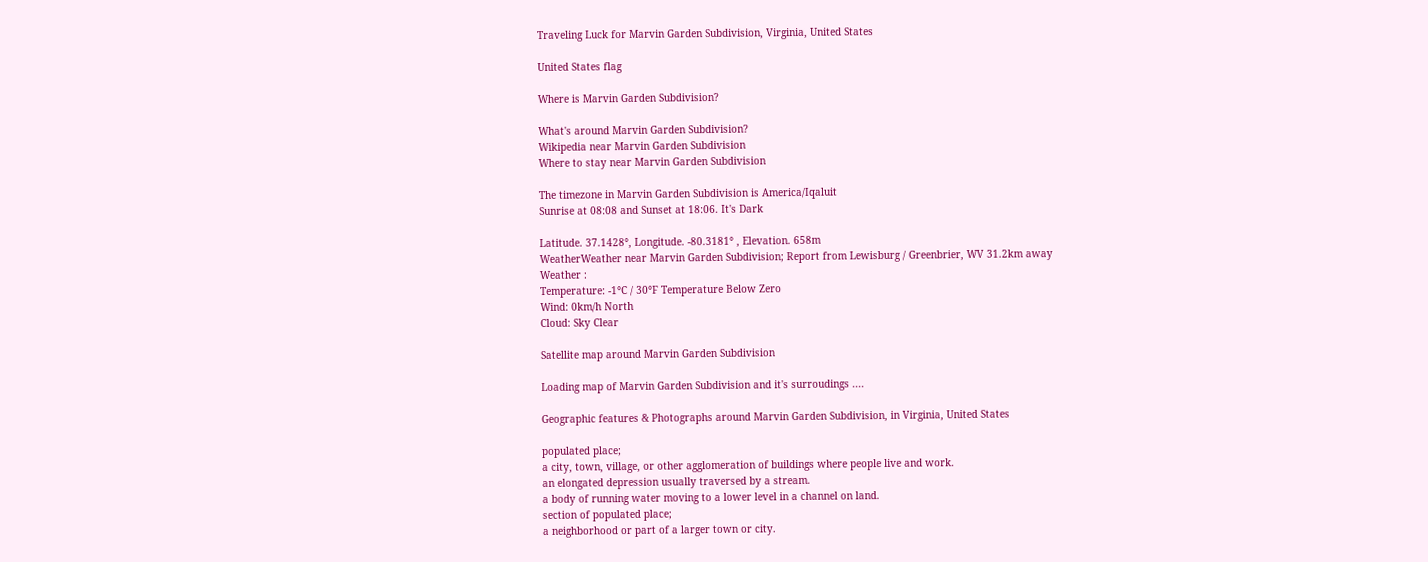Traveling Luck for Marvin Garden Subdivision, Virginia, United States

United States flag

Where is Marvin Garden Subdivision?

What's around Marvin Garden Subdivision?
Wikipedia near Marvin Garden Subdivision
Where to stay near Marvin Garden Subdivision

The timezone in Marvin Garden Subdivision is America/Iqaluit
Sunrise at 08:08 and Sunset at 18:06. It's Dark

Latitude. 37.1428°, Longitude. -80.3181° , Elevation. 658m
WeatherWeather near Marvin Garden Subdivision; Report from Lewisburg / Greenbrier, WV 31.2km away
Weather :
Temperature: -1°C / 30°F Temperature Below Zero
Wind: 0km/h North
Cloud: Sky Clear

Satellite map around Marvin Garden Subdivision

Loading map of Marvin Garden Subdivision and it's surroudings ....

Geographic features & Photographs around Marvin Garden Subdivision, in Virginia, United States

populated place;
a city, town, village, or other agglomeration of buildings where people live and work.
an elongated depression usually traversed by a stream.
a body of running water moving to a lower level in a channel on land.
section of populated place;
a neighborhood or part of a larger town or city.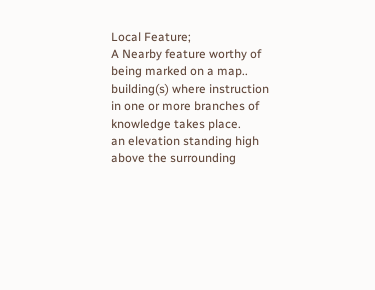Local Feature;
A Nearby feature worthy of being marked on a map..
building(s) where instruction in one or more branches of knowledge takes place.
an elevation standing high above the surrounding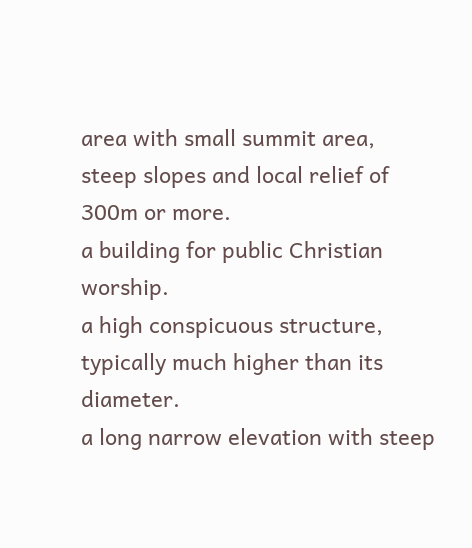area with small summit area, steep slopes and local relief of 300m or more.
a building for public Christian worship.
a high conspicuous structure, typically much higher than its diameter.
a long narrow elevation with steep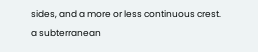sides, and a more or less continuous crest.
a subterranean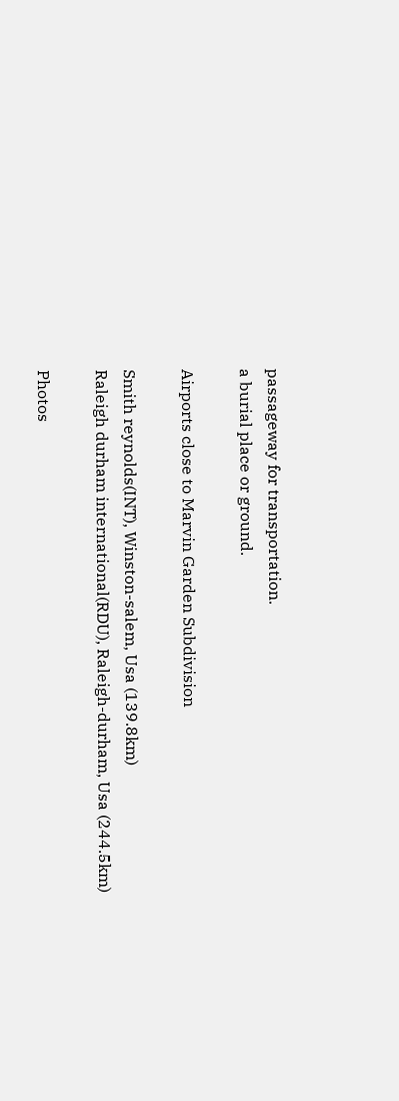passageway for transportation.
a burial place or ground.

Airports close to Marvin Garden Subdivision

Smith reynolds(INT), Winston-salem, Usa (139.8km)
Raleigh durham international(RDU), Raleigh-durham, Usa (244.5km)

Photos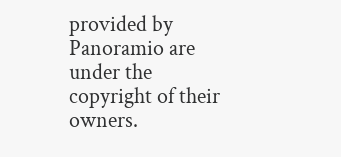provided by Panoramio are under the copyright of their owners.